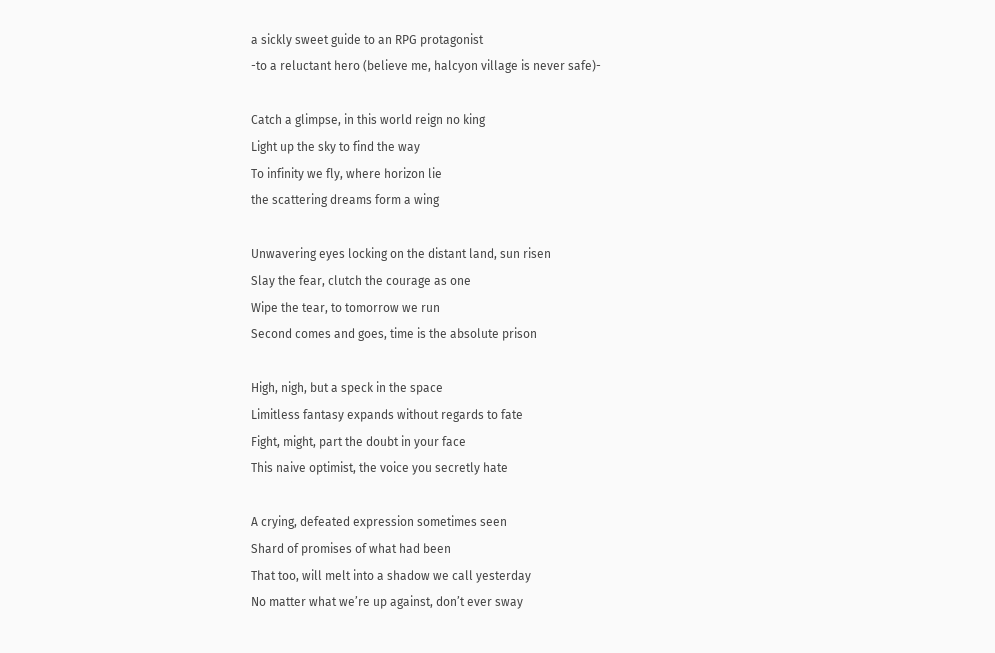a sickly sweet guide to an RPG protagonist
-to a reluctant hero (believe me, halcyon village is never safe)-

Catch a glimpse, in this world reign no king
Light up the sky to find the way
To infinity we fly, where horizon lie
the scattering dreams form a wing

Unwavering eyes locking on the distant land, sun risen
Slay the fear, clutch the courage as one
Wipe the tear, to tomorrow we run
Second comes and goes, time is the absolute prison

High, nigh, but a speck in the space
Limitless fantasy expands without regards to fate
Fight, might, part the doubt in your face
This naive optimist, the voice you secretly hate

A crying, defeated expression sometimes seen
Shard of promises of what had been
That too, will melt into a shadow we call yesterday
No matter what we’re up against, don’t ever sway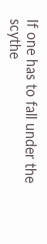If one has to fall under the scythe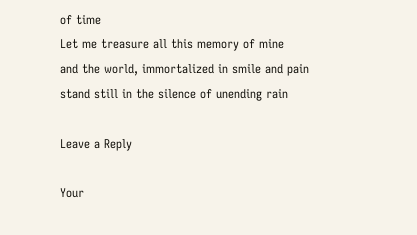of time
Let me treasure all this memory of mine
and the world, immortalized in smile and pain
stand still in the silence of unending rain

Leave a Reply

Your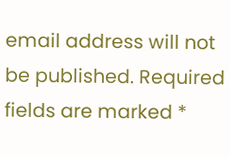email address will not be published. Required fields are marked *